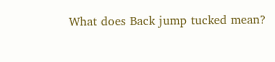What does Back jump tucked mean?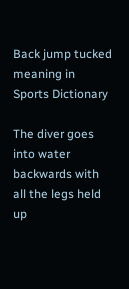Back jump tucked meaning in Sports Dictionary

The diver goes into water backwards with all the legs held up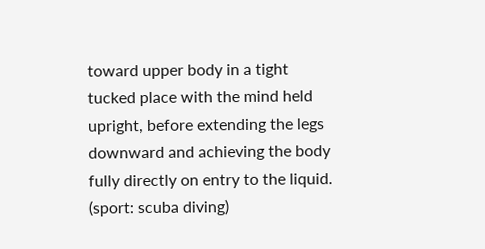toward upper body in a tight tucked place with the mind held upright, before extending the legs downward and achieving the body fully directly on entry to the liquid. (sport: scuba diving)